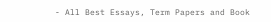- All Best Essays, Term Papers and Book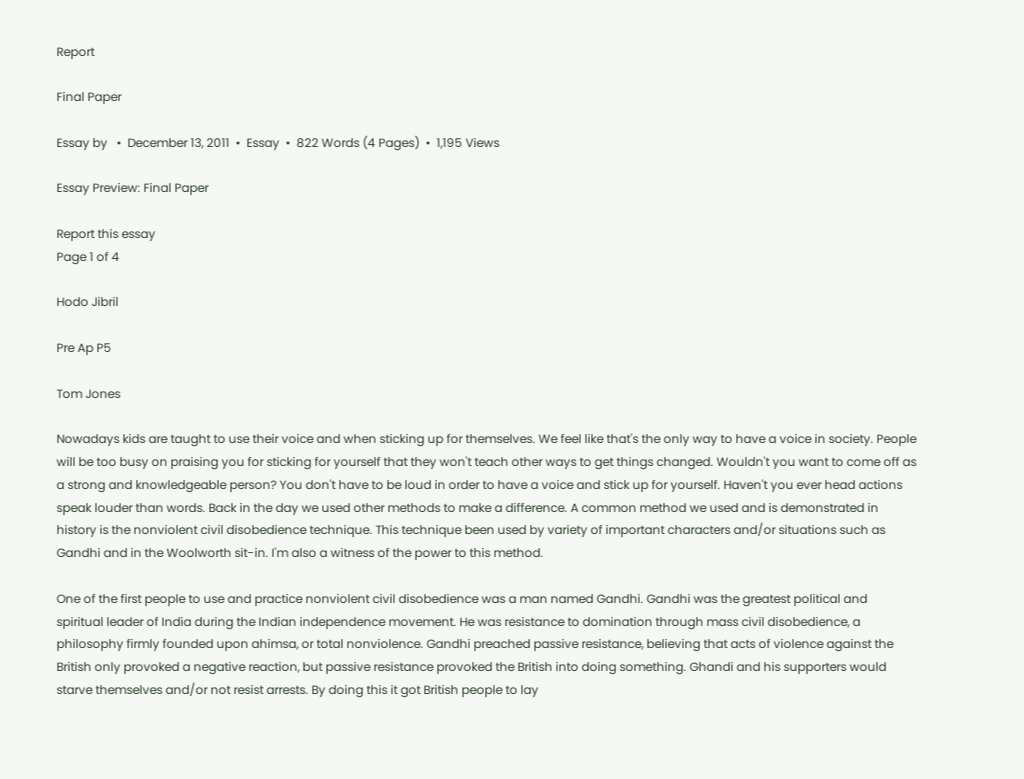Report

Final Paper

Essay by   •  December 13, 2011  •  Essay  •  822 Words (4 Pages)  •  1,195 Views

Essay Preview: Final Paper

Report this essay
Page 1 of 4

Hodo Jibril

Pre Ap P5

Tom Jones

Nowadays kids are taught to use their voice and when sticking up for themselves. We feel like that's the only way to have a voice in society. People will be too busy on praising you for sticking for yourself that they won't teach other ways to get things changed. Wouldn't you want to come off as a strong and knowledgeable person? You don't have to be loud in order to have a voice and stick up for yourself. Haven't you ever head actions speak louder than words. Back in the day we used other methods to make a difference. A common method we used and is demonstrated in history is the nonviolent civil disobedience technique. This technique been used by variety of important characters and/or situations such as Gandhi and in the Woolworth sit-in. I'm also a witness of the power to this method.

One of the first people to use and practice nonviolent civil disobedience was a man named Gandhi. Gandhi was the greatest political and spiritual leader of India during the Indian independence movement. He was resistance to domination through mass civil disobedience, a philosophy firmly founded upon ahimsa, or total nonviolence. Gandhi preached passive resistance, believing that acts of violence against the British only provoked a negative reaction, but passive resistance provoked the British into doing something. Ghandi and his supporters would starve themselves and/or not resist arrests. By doing this it got British people to lay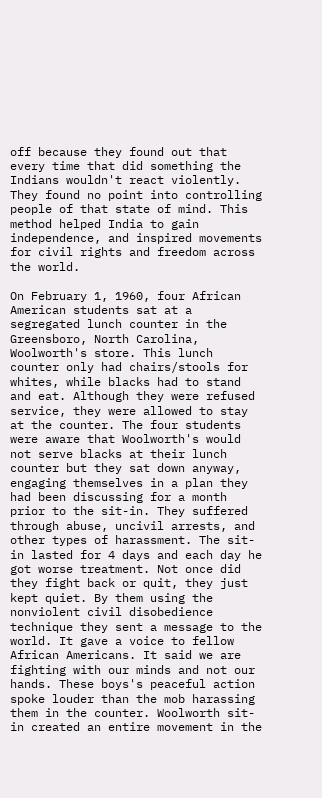off because they found out that every time that did something the Indians wouldn't react violently. They found no point into controlling people of that state of mind. This method helped India to gain independence, and inspired movements for civil rights and freedom across the world.

On February 1, 1960, four African American students sat at a segregated lunch counter in the Greensboro, North Carolina, Woolworth's store. This lunch counter only had chairs/stools for whites, while blacks had to stand and eat. Although they were refused service, they were allowed to stay at the counter. The four students were aware that Woolworth's would not serve blacks at their lunch counter but they sat down anyway, engaging themselves in a plan they had been discussing for a month prior to the sit-in. They suffered through abuse, uncivil arrests, and other types of harassment. The sit-in lasted for 4 days and each day he got worse treatment. Not once did they fight back or quit, they just kept quiet. By them using the nonviolent civil disobedience technique they sent a message to the world. It gave a voice to fellow African Americans. It said we are fighting with our minds and not our hands. These boys's peaceful action spoke louder than the mob harassing them in the counter. Woolworth sit-in created an entire movement in the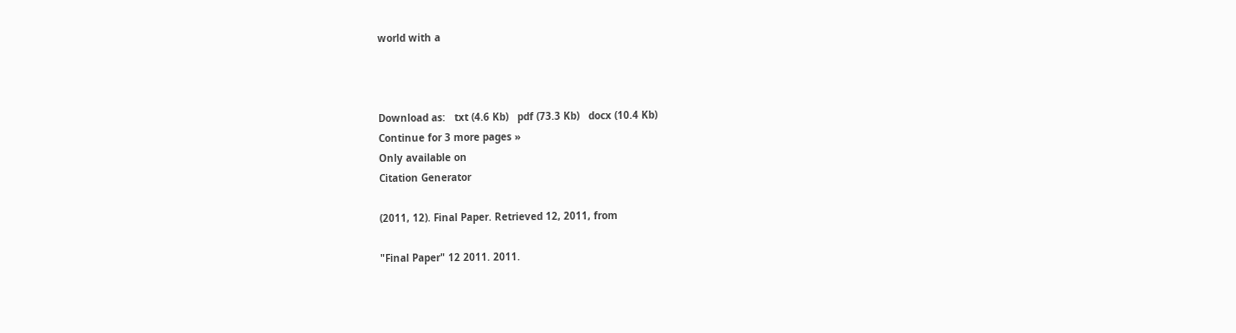world with a



Download as:   txt (4.6 Kb)   pdf (73.3 Kb)   docx (10.4 Kb)
Continue for 3 more pages »
Only available on
Citation Generator

(2011, 12). Final Paper. Retrieved 12, 2011, from

"Final Paper" 12 2011. 2011.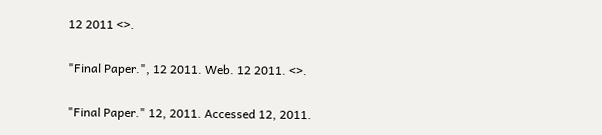12 2011 <>.

"Final Paper.", 12 2011. Web. 12 2011. <>.

"Final Paper." 12, 2011. Accessed 12, 2011.